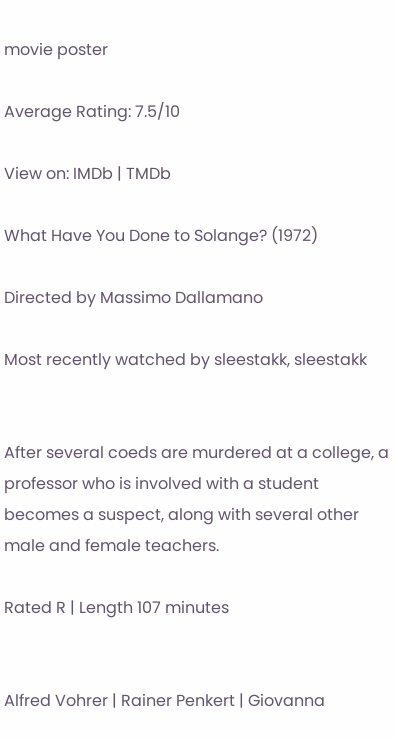movie poster

Average Rating: 7.5/10

View on: IMDb | TMDb

What Have You Done to Solange? (1972)

Directed by Massimo Dallamano

Most recently watched by sleestakk, sleestakk


After several coeds are murdered at a college, a professor who is involved with a student becomes a suspect, along with several other male and female teachers.

Rated R | Length 107 minutes


Alfred Vohrer | Rainer Penkert | Giovanna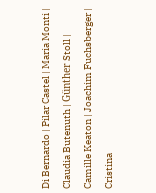Di Bernardo | Pilar Castel | Maria Monti | Claudia Butenuth | Günther Stoll | Camille Keaton | Joachim Fuchsberger | Cristina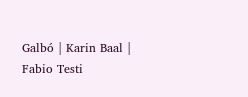Galbó | Karin Baal | Fabio Testi